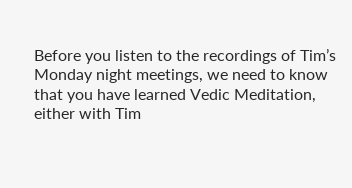Before you listen to the recordings of Tim’s Monday night meetings, we need to know that you have learned Vedic Meditation, either with Tim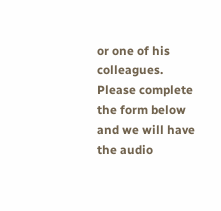or one of his colleagues.
Please complete the form below and we will have the audio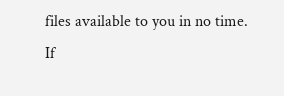files available to you in no time.
If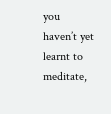you haven’t yet learnt to meditate,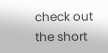check out the short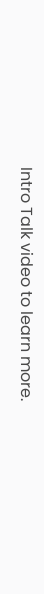Intro Talk video to learn more.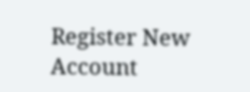Register New Account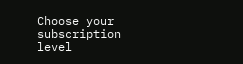Choose your subscription level